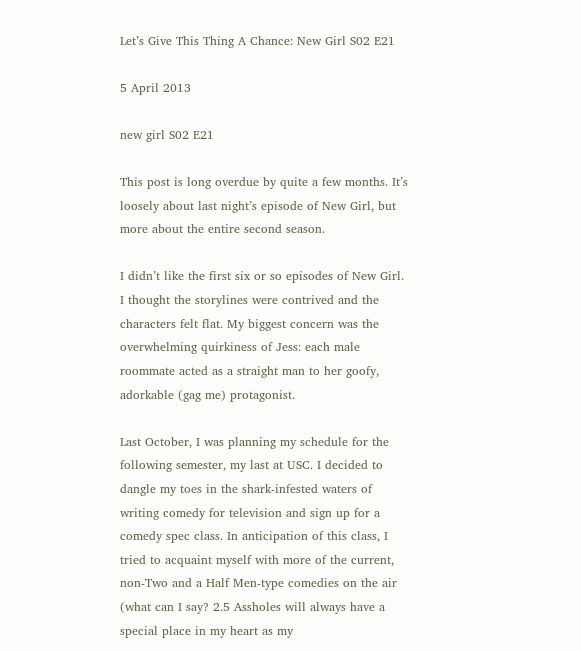Let’s Give This Thing A Chance: New Girl S02 E21

5 April 2013

new girl S02 E21

This post is long overdue by quite a few months. It’s loosely about last night’s episode of New Girl, but more about the entire second season.

I didn’t like the first six or so episodes of New Girl. I thought the storylines were contrived and the characters felt flat. My biggest concern was the overwhelming quirkiness of Jess: each male roommate acted as a straight man to her goofy, adorkable (gag me) protagonist.

Last October, I was planning my schedule for the following semester, my last at USC. I decided to dangle my toes in the shark-infested waters of writing comedy for television and sign up for a comedy spec class. In anticipation of this class, I tried to acquaint myself with more of the current, non-Two and a Half Men-type comedies on the air (what can I say? 2.5 Assholes will always have a special place in my heart as my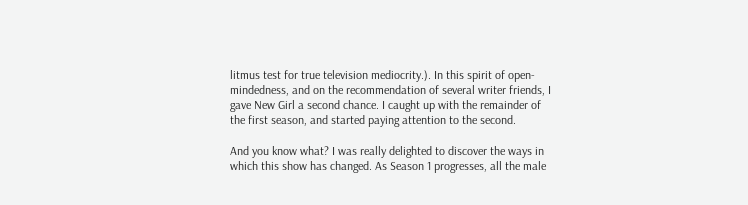litmus test for true television mediocrity.). In this spirit of open-mindedness, and on the recommendation of several writer friends, I gave New Girl a second chance. I caught up with the remainder of the first season, and started paying attention to the second.

And you know what? I was really delighted to discover the ways in which this show has changed. As Season 1 progresses, all the male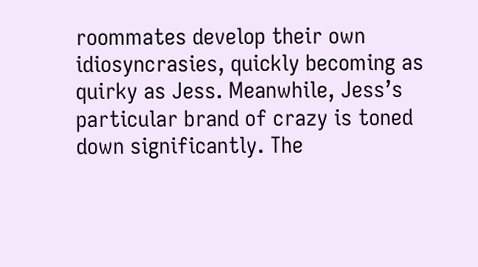roommates develop their own idiosyncrasies, quickly becoming as quirky as Jess. Meanwhile, Jess’s particular brand of crazy is toned down significantly. The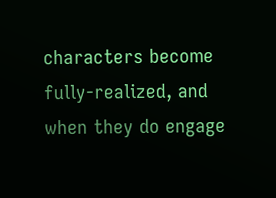characters become fully-realized, and when they do engage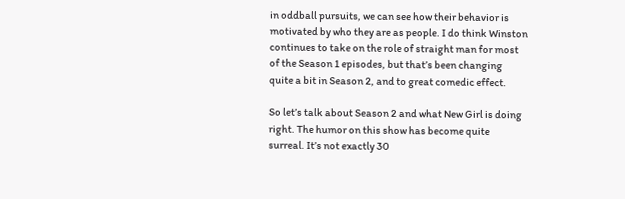in oddball pursuits, we can see how their behavior is motivated by who they are as people. I do think Winston continues to take on the role of straight man for most of the Season 1 episodes, but that’s been changing quite a bit in Season 2, and to great comedic effect.

So let’s talk about Season 2 and what New Girl is doing right. The humor on this show has become quite surreal. It’s not exactly 30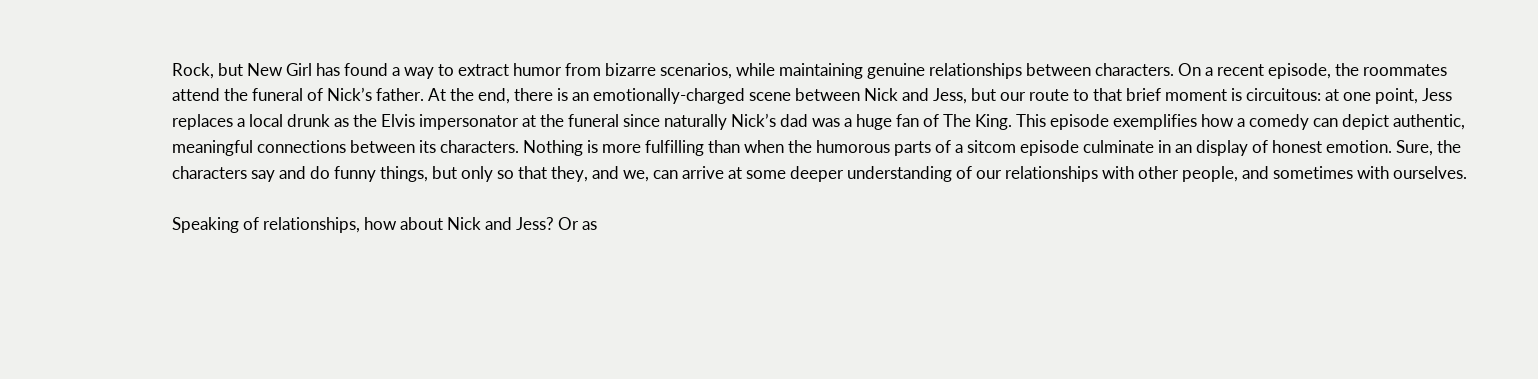Rock, but New Girl has found a way to extract humor from bizarre scenarios, while maintaining genuine relationships between characters. On a recent episode, the roommates attend the funeral of Nick’s father. At the end, there is an emotionally-charged scene between Nick and Jess, but our route to that brief moment is circuitous: at one point, Jess replaces a local drunk as the Elvis impersonator at the funeral since naturally Nick’s dad was a huge fan of The King. This episode exemplifies how a comedy can depict authentic, meaningful connections between its characters. Nothing is more fulfilling than when the humorous parts of a sitcom episode culminate in an display of honest emotion. Sure, the characters say and do funny things, but only so that they, and we, can arrive at some deeper understanding of our relationships with other people, and sometimes with ourselves.

Speaking of relationships, how about Nick and Jess? Or as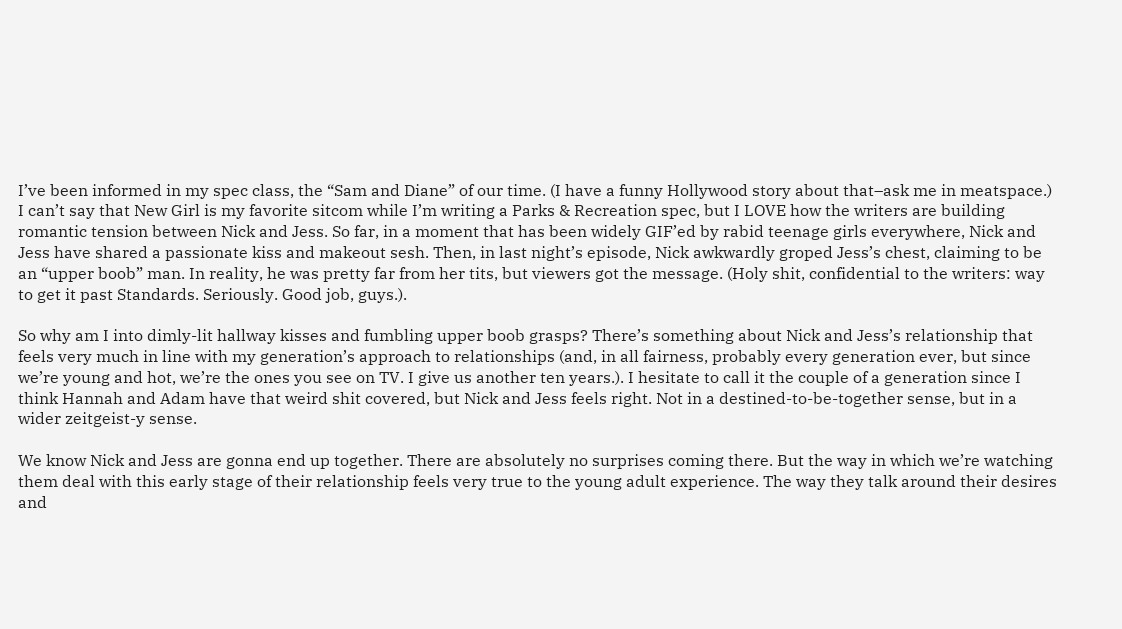I’ve been informed in my spec class, the “Sam and Diane” of our time. (I have a funny Hollywood story about that–ask me in meatspace.) I can’t say that New Girl is my favorite sitcom while I’m writing a Parks & Recreation spec, but I LOVE how the writers are building romantic tension between Nick and Jess. So far, in a moment that has been widely GIF’ed by rabid teenage girls everywhere, Nick and Jess have shared a passionate kiss and makeout sesh. Then, in last night’s episode, Nick awkwardly groped Jess’s chest, claiming to be an “upper boob” man. In reality, he was pretty far from her tits, but viewers got the message. (Holy shit, confidential to the writers: way to get it past Standards. Seriously. Good job, guys.).

So why am I into dimly-lit hallway kisses and fumbling upper boob grasps? There’s something about Nick and Jess’s relationship that feels very much in line with my generation’s approach to relationships (and, in all fairness, probably every generation ever, but since we’re young and hot, we’re the ones you see on TV. I give us another ten years.). I hesitate to call it the couple of a generation since I think Hannah and Adam have that weird shit covered, but Nick and Jess feels right. Not in a destined-to-be-together sense, but in a wider zeitgeist-y sense.

We know Nick and Jess are gonna end up together. There are absolutely no surprises coming there. But the way in which we’re watching them deal with this early stage of their relationship feels very true to the young adult experience. The way they talk around their desires and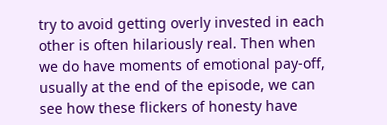try to avoid getting overly invested in each other is often hilariously real. Then when we do have moments of emotional pay-off, usually at the end of the episode, we can see how these flickers of honesty have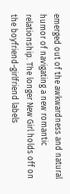emerged out of the awkwardness and natural humor of navigating a new romantic relationship. The longer New Girl holds off on the boyfriend-girlfriend labels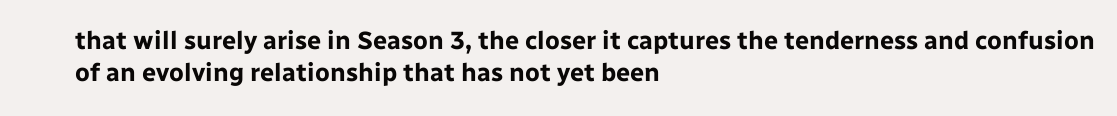that will surely arise in Season 3, the closer it captures the tenderness and confusion of an evolving relationship that has not yet been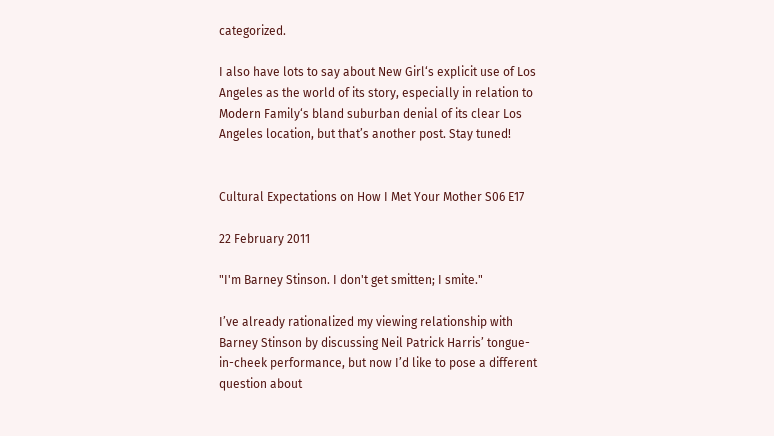categorized.

I also have lots to say about New Girl‘s explicit use of Los Angeles as the world of its story, especially in relation to Modern Family‘s bland suburban denial of its clear Los Angeles location, but that’s another post. Stay tuned!


Cultural Expectations on How I Met Your Mother S06 E17

22 February 2011

"I'm Barney Stinson. I don't get smitten; I smite."

I’ve already rationalized my viewing relationship with Barney Stinson by discussing Neil Patrick Harris’ tongue-in-cheek performance, but now I’d like to pose a different question about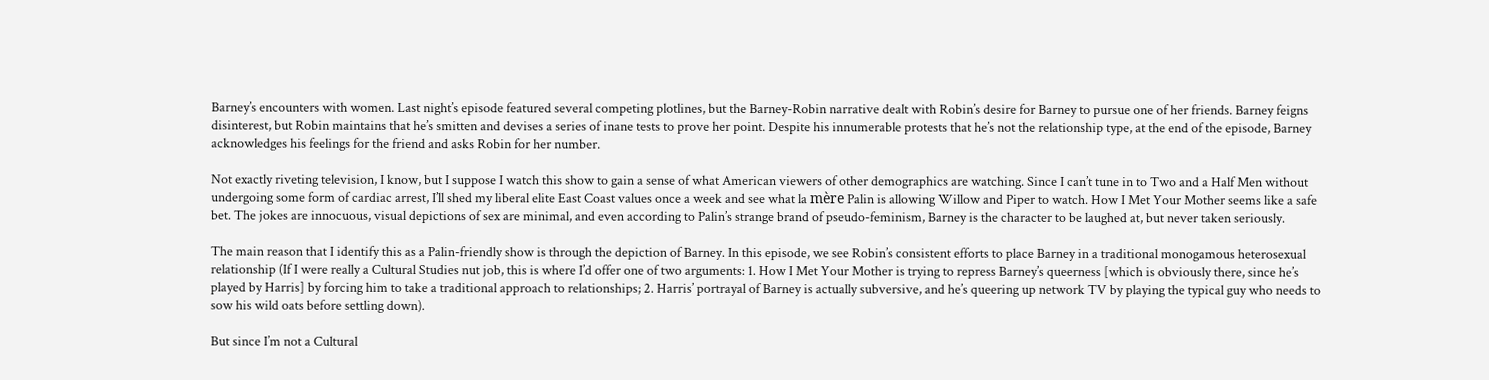Barney’s encounters with women. Last night’s episode featured several competing plotlines, but the Barney-Robin narrative dealt with Robin’s desire for Barney to pursue one of her friends. Barney feigns disinterest, but Robin maintains that he’s smitten and devises a series of inane tests to prove her point. Despite his innumerable protests that he’s not the relationship type, at the end of the episode, Barney acknowledges his feelings for the friend and asks Robin for her number.

Not exactly riveting television, I know, but I suppose I watch this show to gain a sense of what American viewers of other demographics are watching. Since I can’t tune in to Two and a Half Men without undergoing some form of cardiac arrest, I’ll shed my liberal elite East Coast values once a week and see what la mère Palin is allowing Willow and Piper to watch. How I Met Your Mother seems like a safe bet. The jokes are innocuous, visual depictions of sex are minimal, and even according to Palin’s strange brand of pseudo-feminism, Barney is the character to be laughed at, but never taken seriously.

The main reason that I identify this as a Palin-friendly show is through the depiction of Barney. In this episode, we see Robin’s consistent efforts to place Barney in a traditional monogamous heterosexual relationship (If I were really a Cultural Studies nut job, this is where I’d offer one of two arguments: 1. How I Met Your Mother is trying to repress Barney’s queerness [which is obviously there, since he’s played by Harris] by forcing him to take a traditional approach to relationships; 2. Harris’ portrayal of Barney is actually subversive, and he’s queering up network TV by playing the typical guy who needs to sow his wild oats before settling down).

But since I’m not a Cultural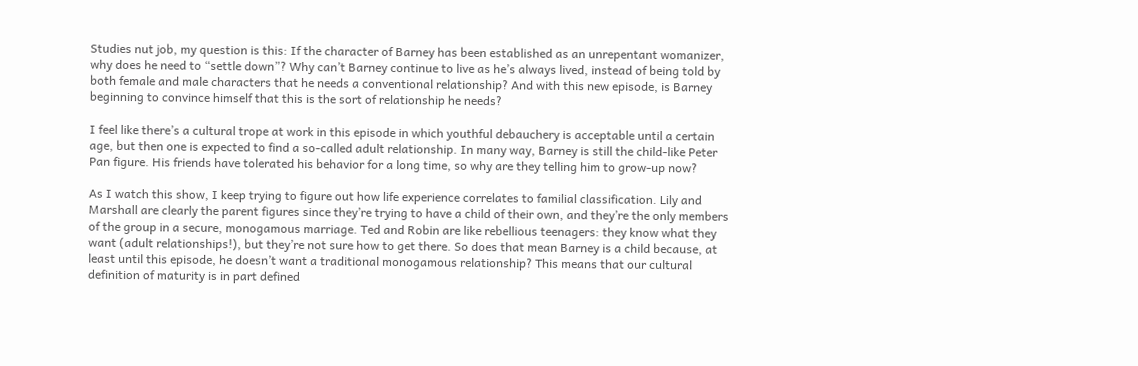Studies nut job, my question is this: If the character of Barney has been established as an unrepentant womanizer, why does he need to “settle down”? Why can’t Barney continue to live as he’s always lived, instead of being told by both female and male characters that he needs a conventional relationship? And with this new episode, is Barney beginning to convince himself that this is the sort of relationship he needs?

I feel like there’s a cultural trope at work in this episode in which youthful debauchery is acceptable until a certain age, but then one is expected to find a so-called adult relationship. In many way, Barney is still the child-like Peter Pan figure. His friends have tolerated his behavior for a long time, so why are they telling him to grow-up now?

As I watch this show, I keep trying to figure out how life experience correlates to familial classification. Lily and Marshall are clearly the parent figures since they’re trying to have a child of their own, and they’re the only members of the group in a secure, monogamous marriage. Ted and Robin are like rebellious teenagers: they know what they want (adult relationships!), but they’re not sure how to get there. So does that mean Barney is a child because, at least until this episode, he doesn’t want a traditional monogamous relationship? This means that our cultural definition of maturity is in part defined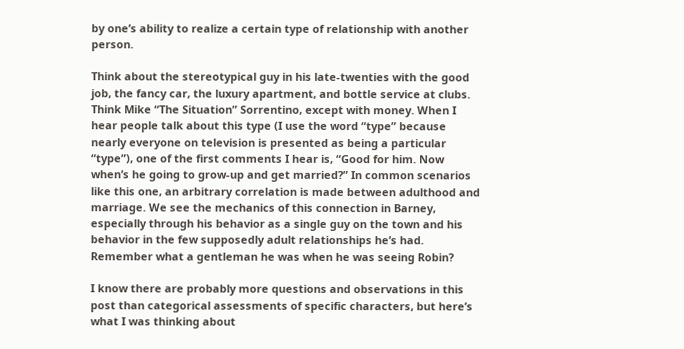by one’s ability to realize a certain type of relationship with another person.

Think about the stereotypical guy in his late-twenties with the good job, the fancy car, the luxury apartment, and bottle service at clubs. Think Mike “The Situation” Sorrentino, except with money. When I hear people talk about this type (I use the word “type” because nearly everyone on television is presented as being a particular “type”), one of the first comments I hear is, “Good for him. Now when’s he going to grow-up and get married?” In common scenarios like this one, an arbitrary correlation is made between adulthood and marriage. We see the mechanics of this connection in Barney, especially through his behavior as a single guy on the town and his behavior in the few supposedly adult relationships he’s had. Remember what a gentleman he was when he was seeing Robin?

I know there are probably more questions and observations in this post than categorical assessments of specific characters, but here’s what I was thinking about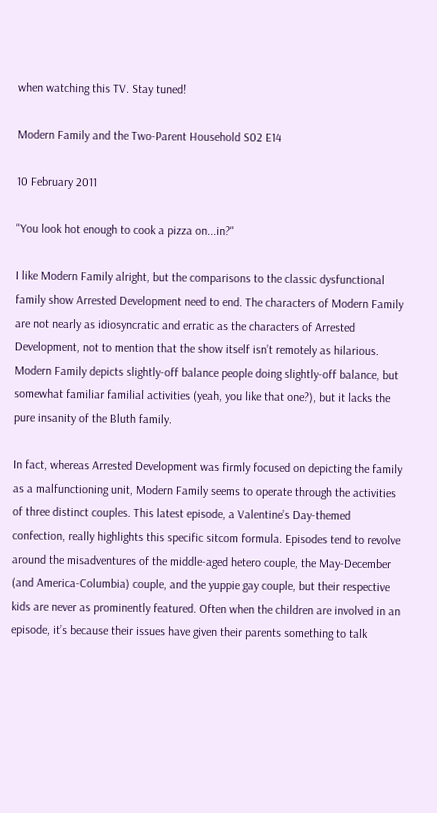when watching this TV. Stay tuned!

Modern Family and the Two-Parent Household S02 E14

10 February 2011

"You look hot enough to cook a pizza on...in?"

I like Modern Family alright, but the comparisons to the classic dysfunctional family show Arrested Development need to end. The characters of Modern Family are not nearly as idiosyncratic and erratic as the characters of Arrested Development, not to mention that the show itself isn’t remotely as hilarious. Modern Family depicts slightly-off balance people doing slightly-off balance, but somewhat familiar familial activities (yeah, you like that one?), but it lacks the pure insanity of the Bluth family.

In fact, whereas Arrested Development was firmly focused on depicting the family as a malfunctioning unit, Modern Family seems to operate through the activities of three distinct couples. This latest episode, a Valentine’s Day-themed confection, really highlights this specific sitcom formula. Episodes tend to revolve around the misadventures of the middle-aged hetero couple, the May-December (and America-Columbia) couple, and the yuppie gay couple, but their respective kids are never as prominently featured. Often when the children are involved in an episode, it’s because their issues have given their parents something to talk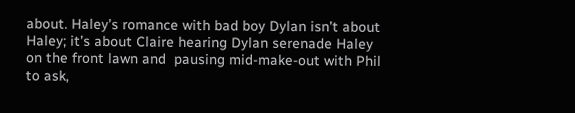about. Haley’s romance with bad boy Dylan isn’t about Haley; it’s about Claire hearing Dylan serenade Haley on the front lawn and  pausing mid-make-out with Phil to ask,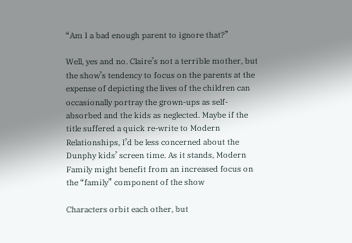“Am I a bad enough parent to ignore that?”

Well, yes and no. Claire’s not a terrible mother, but the show’s tendency to focus on the parents at the expense of depicting the lives of the children can occasionally portray the grown-ups as self-absorbed and the kids as neglected. Maybe if the title suffered a quick re-write to Modern Relationships, I’d be less concerned about the Dunphy kids’ screen time. As it stands, Modern Family might benefit from an increased focus on the “family” component of the show

Characters orbit each other, but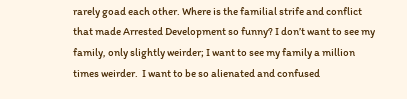rarely goad each other. Where is the familial strife and conflict that made Arrested Development so funny? I don’t want to see my family, only slightly weirder; I want to see my family a million times weirder.  I want to be so alienated and confused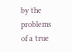by the problems of a true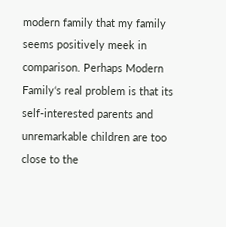modern family that my family seems positively meek in comparison. Perhaps Modern Family‘s real problem is that its self-interested parents and unremarkable children are too close to the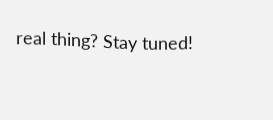real thing? Stay tuned!